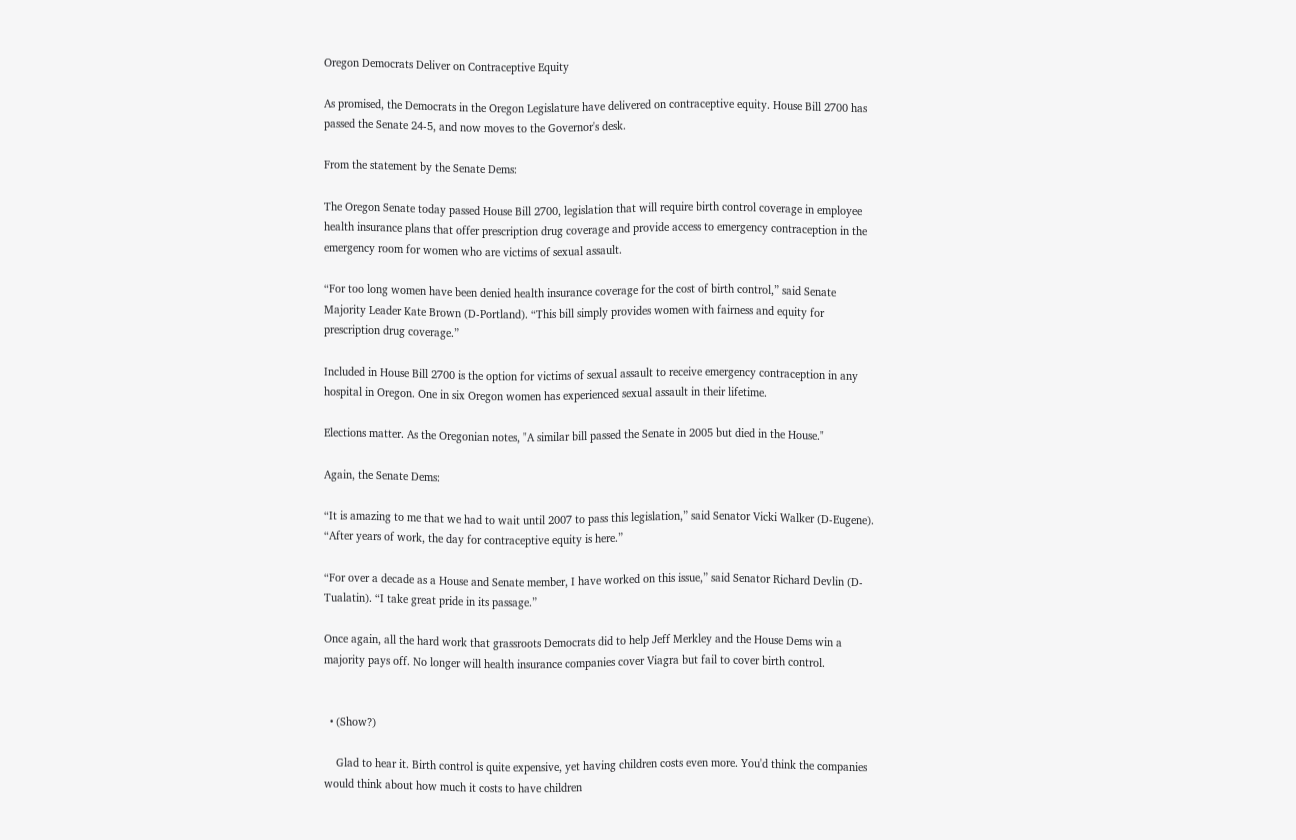Oregon Democrats Deliver on Contraceptive Equity

As promised, the Democrats in the Oregon Legislature have delivered on contraceptive equity. House Bill 2700 has passed the Senate 24-5, and now moves to the Governor's desk.

From the statement by the Senate Dems:

The Oregon Senate today passed House Bill 2700, legislation that will require birth control coverage in employee health insurance plans that offer prescription drug coverage and provide access to emergency contraception in the emergency room for women who are victims of sexual assault.

“For too long women have been denied health insurance coverage for the cost of birth control,” said Senate Majority Leader Kate Brown (D-Portland). “This bill simply provides women with fairness and equity for prescription drug coverage.”

Included in House Bill 2700 is the option for victims of sexual assault to receive emergency contraception in any hospital in Oregon. One in six Oregon women has experienced sexual assault in their lifetime.

Elections matter. As the Oregonian notes, "A similar bill passed the Senate in 2005 but died in the House."

Again, the Senate Dems:

“It is amazing to me that we had to wait until 2007 to pass this legislation,” said Senator Vicki Walker (D-Eugene). “After years of work, the day for contraceptive equity is here.”

“For over a decade as a House and Senate member, I have worked on this issue,” said Senator Richard Devlin (D-Tualatin). “I take great pride in its passage.”

Once again, all the hard work that grassroots Democrats did to help Jeff Merkley and the House Dems win a majority pays off. No longer will health insurance companies cover Viagra but fail to cover birth control.


  • (Show?)

    Glad to hear it. Birth control is quite expensive, yet having children costs even more. You'd think the companies would think about how much it costs to have children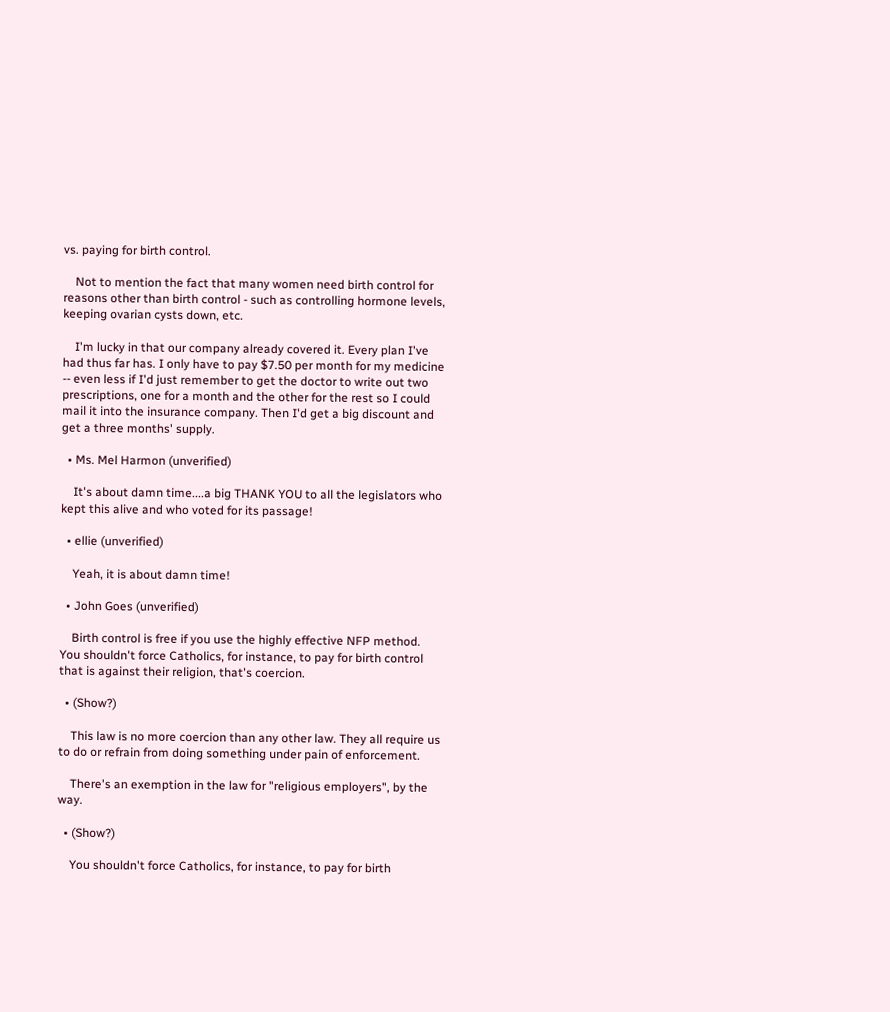vs. paying for birth control.

    Not to mention the fact that many women need birth control for reasons other than birth control - such as controlling hormone levels, keeping ovarian cysts down, etc.

    I'm lucky in that our company already covered it. Every plan I've had thus far has. I only have to pay $7.50 per month for my medicine -- even less if I'd just remember to get the doctor to write out two prescriptions, one for a month and the other for the rest so I could mail it into the insurance company. Then I'd get a big discount and get a three months' supply.

  • Ms. Mel Harmon (unverified)

    It's about damn time....a big THANK YOU to all the legislators who kept this alive and who voted for its passage!

  • ellie (unverified)

    Yeah, it is about damn time!

  • John Goes (unverified)

    Birth control is free if you use the highly effective NFP method. You shouldn't force Catholics, for instance, to pay for birth control that is against their religion, that's coercion.

  • (Show?)

    This law is no more coercion than any other law. They all require us to do or refrain from doing something under pain of enforcement.

    There's an exemption in the law for "religious employers", by the way.

  • (Show?)

    You shouldn't force Catholics, for instance, to pay for birth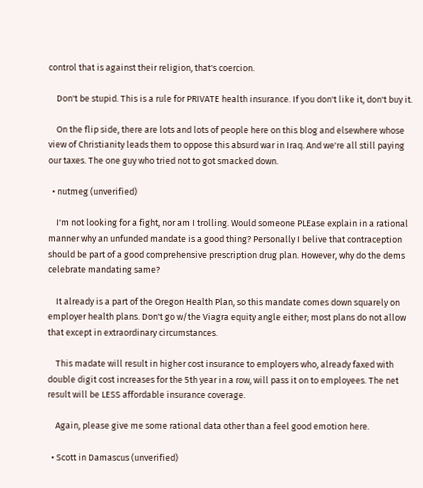control that is against their religion, that's coercion.

    Don't be stupid. This is a rule for PRIVATE health insurance. If you don't like it, don't buy it.

    On the flip side, there are lots and lots of people here on this blog and elsewhere whose view of Christianity leads them to oppose this absurd war in Iraq. And we're all still paying our taxes. The one guy who tried not to got smacked down.

  • nutmeg (unverified)

    I'm not looking for a fight, nor am I trolling. Would someone PLEase explain in a rational manner why an unfunded mandate is a good thing? Personally I belive that contraception should be part of a good comprehensive prescription drug plan. However, why do the dems celebrate mandating same?

    It already is a part of the Oregon Health Plan, so this mandate comes down squarely on employer health plans. Don't go w/the Viagra equity angle either; most plans do not allow that except in extraordinary circumstances.

    This madate will result in higher cost insurance to employers who, already faxed with double digit cost increases for the 5th year in a row, will pass it on to employees. The net result will be LESS affordable insurance coverage.

    Again, please give me some rational data other than a feel good emotion here.

  • Scott in Damascus (unverified)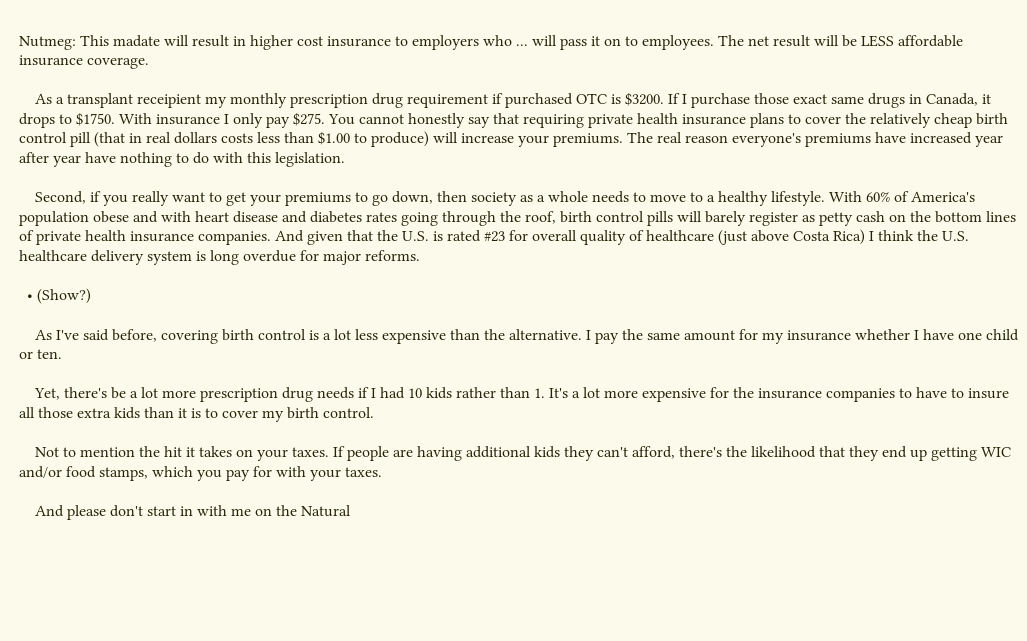Nutmeg: This madate will result in higher cost insurance to employers who ... will pass it on to employees. The net result will be LESS affordable insurance coverage.

    As a transplant receipient my monthly prescription drug requirement if purchased OTC is $3200. If I purchase those exact same drugs in Canada, it drops to $1750. With insurance I only pay $275. You cannot honestly say that requiring private health insurance plans to cover the relatively cheap birth control pill (that in real dollars costs less than $1.00 to produce) will increase your premiums. The real reason everyone's premiums have increased year after year have nothing to do with this legislation.

    Second, if you really want to get your premiums to go down, then society as a whole needs to move to a healthy lifestyle. With 60% of America's population obese and with heart disease and diabetes rates going through the roof, birth control pills will barely register as petty cash on the bottom lines of private health insurance companies. And given that the U.S. is rated #23 for overall quality of healthcare (just above Costa Rica) I think the U.S. healthcare delivery system is long overdue for major reforms.

  • (Show?)

    As I've said before, covering birth control is a lot less expensive than the alternative. I pay the same amount for my insurance whether I have one child or ten.

    Yet, there's be a lot more prescription drug needs if I had 10 kids rather than 1. It's a lot more expensive for the insurance companies to have to insure all those extra kids than it is to cover my birth control.

    Not to mention the hit it takes on your taxes. If people are having additional kids they can't afford, there's the likelihood that they end up getting WIC and/or food stamps, which you pay for with your taxes.

    And please don't start in with me on the Natural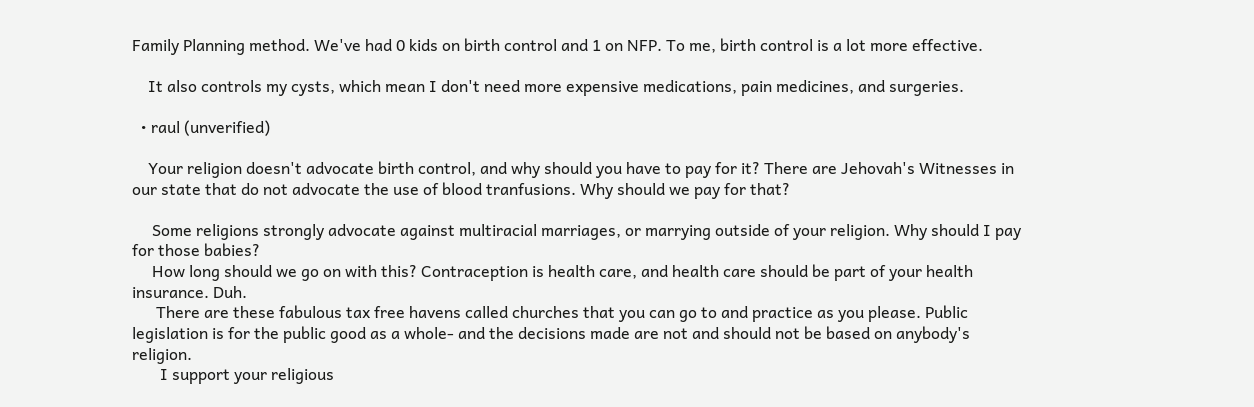Family Planning method. We've had 0 kids on birth control and 1 on NFP. To me, birth control is a lot more effective.

    It also controls my cysts, which mean I don't need more expensive medications, pain medicines, and surgeries.

  • raul (unverified)

    Your religion doesn't advocate birth control, and why should you have to pay for it? There are Jehovah's Witnesses in our state that do not advocate the use of blood tranfusions. Why should we pay for that?

     Some religions strongly advocate against multiracial marriages, or marrying outside of your religion. Why should I pay for those babies?
     How long should we go on with this? Contraception is health care, and health care should be part of your health insurance. Duh.
      There are these fabulous tax free havens called churches that you can go to and practice as you please. Public legislation is for the public good as a whole- and the decisions made are not and should not be based on anybody's religion.
       I support your religious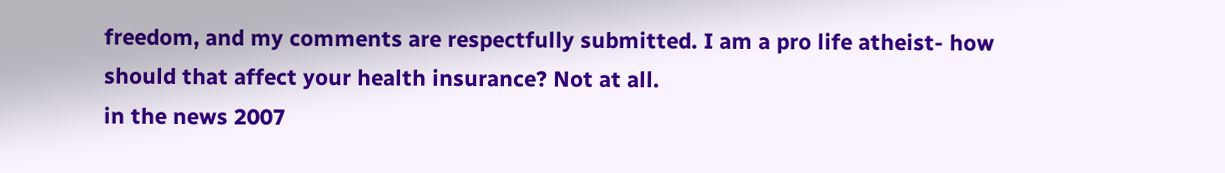freedom, and my comments are respectfully submitted. I am a pro life atheist- how should that affect your health insurance? Not at all.
in the news 2007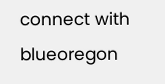connect with blueoregon